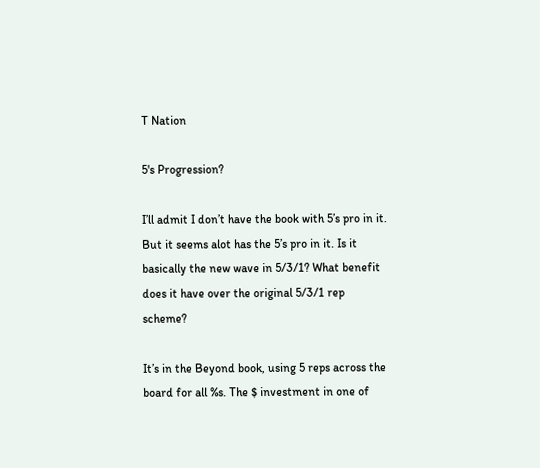T Nation

5's Progression?

I’ll admit I don’t have the book with 5’s pro in it. But it seems alot has the 5’s pro in it. Is it basically the new wave in 5/3/1? What benefit does it have over the original 5/3/1 rep scheme?

It’s in the Beyond book, using 5 reps across the board for all %s. The $ investment in one of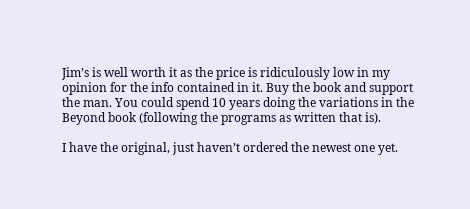Jim’s is well worth it as the price is ridiculously low in my opinion for the info contained in it. Buy the book and support the man. You could spend 10 years doing the variations in the Beyond book (following the programs as written that is).

I have the original, just haven’t ordered the newest one yet.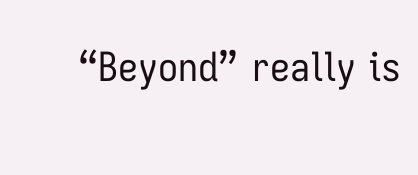“Beyond” really is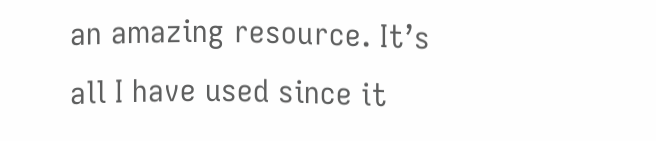an amazing resource. It’s all I have used since it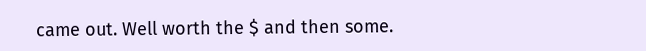came out. Well worth the $ and then some.